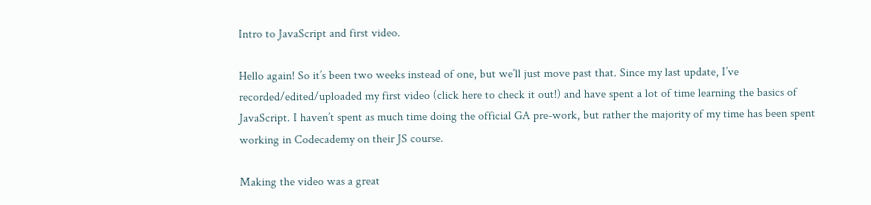Intro to JavaScript and first video.

Hello again! So it’s been two weeks instead of one, but we’ll just move past that. Since my last update, I’ve recorded/edited/uploaded my first video (click here to check it out!) and have spent a lot of time learning the basics of JavaScript. I haven’t spent as much time doing the official GA pre-work, but rather the majority of my time has been spent working in Codecademy on their JS course.

Making the video was a great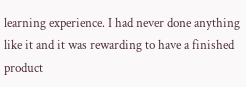learning experience. I had never done anything like it and it was rewarding to have a finished product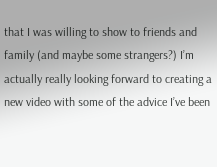that I was willing to show to friends and family (and maybe some strangers?) I’m actually really looking forward to creating a new video with some of the advice I’ve been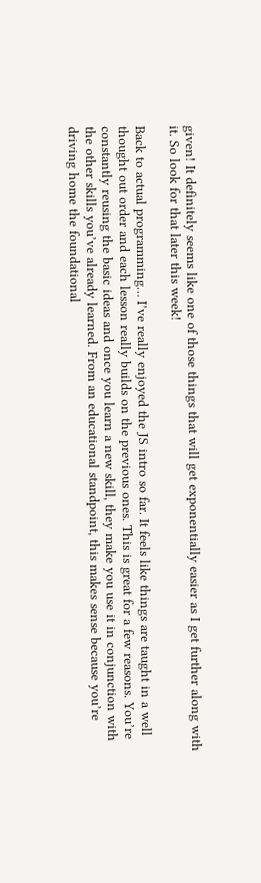given! It definitely seems like one of those things that will get exponentially easier as I get further along with it. So look for that later this week!

Back to actual programming… I’ve really enjoyed the JS intro so far. It feels like things are taught in a well thought out order and each lesson really builds on the previous ones. This is great for a few reasons. You’re constantly reusing the basic ideas and once you learn a new skill, they make you use it in conjunction with the other skills you’ve already learned. From an educational standpoint, this makes sense because you’re driving home the foundational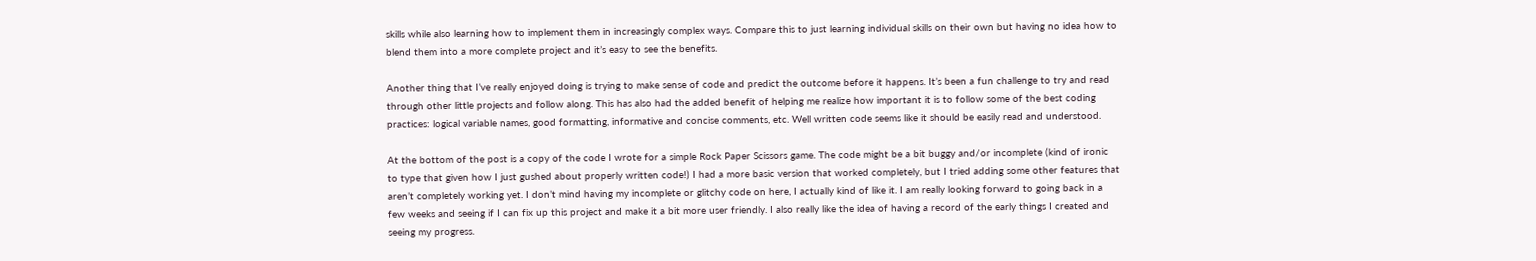skills while also learning how to implement them in increasingly complex ways. Compare this to just learning individual skills on their own but having no idea how to blend them into a more complete project and it’s easy to see the benefits.

Another thing that I’ve really enjoyed doing is trying to make sense of code and predict the outcome before it happens. It’s been a fun challenge to try and read through other little projects and follow along. This has also had the added benefit of helping me realize how important it is to follow some of the best coding practices: logical variable names, good formatting, informative and concise comments, etc. Well written code seems like it should be easily read and understood.

At the bottom of the post is a copy of the code I wrote for a simple Rock Paper Scissors game. The code might be a bit buggy and/or incomplete (kind of ironic to type that given how I just gushed about properly written code!) I had a more basic version that worked completely, but I tried adding some other features that aren’t completely working yet. I don’t mind having my incomplete or glitchy code on here, I actually kind of like it. I am really looking forward to going back in a few weeks and seeing if I can fix up this project and make it a bit more user friendly. I also really like the idea of having a record of the early things I created and seeing my progress.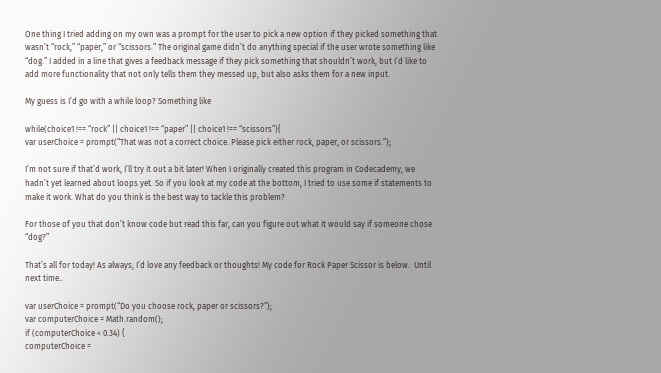One thing I tried adding on my own was a prompt for the user to pick a new option if they picked something that wasn’t “rock,” “paper,” or “scissors.” The original game didn’t do anything special if the user wrote something like “dog.” I added in a line that gives a feedback message if they pick something that shouldn’t work, but I’d like to add more functionality that not only tells them they messed up, but also asks them for a new input.

My guess is I’d go with a while loop? Something like

while(choice1 !== “rock” || choice1 !== “paper” || choice1 !== “scissors”){
var userChoice = prompt(“That was not a correct choice. Please pick either rock, paper, or scissors.”);

I’m not sure if that’d work, I’ll try it out a bit later! When I originally created this program in Codecademy, we hadn’t yet learned about loops yet. So if you look at my code at the bottom, I tried to use some if statements to make it work. What do you think is the best way to tackle this problem?

For those of you that don’t know code but read this far, can you figure out what it would say if someone chose “dog?”

That’s all for today! As always, I’d love any feedback or thoughts! My code for Rock Paper Scissor is below.  Until next time..

var userChoice = prompt(“Do you choose rock, paper or scissors?”);
var computerChoice = Math.random();
if (computerChoice < 0.34) {
computerChoice =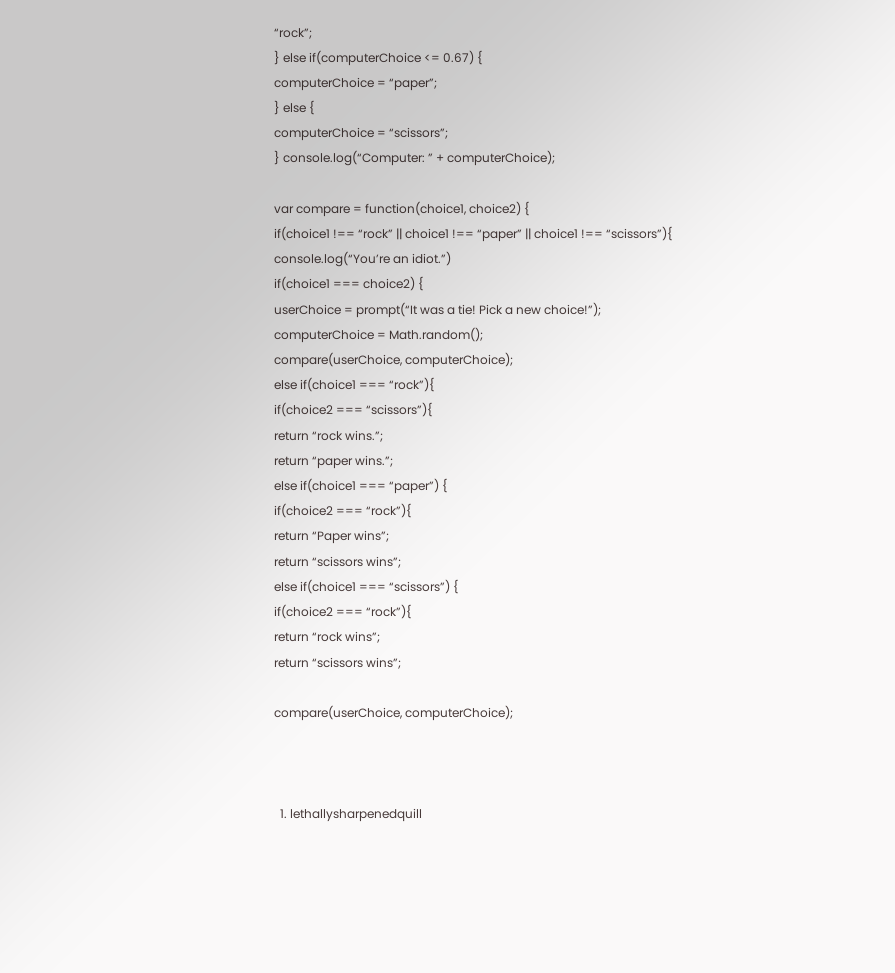“rock”;
} else if(computerChoice <= 0.67) {
computerChoice = “paper”;
} else {
computerChoice = “scissors”;
} console.log(“Computer: ” + computerChoice);

var compare = function(choice1, choice2) {
if(choice1 !== “rock” || choice1 !== “paper” || choice1 !== “scissors”){
console.log(“You’re an idiot.”)
if(choice1 === choice2) {
userChoice = prompt(“It was a tie! Pick a new choice!”);
computerChoice = Math.random();
compare(userChoice, computerChoice);
else if(choice1 === “rock”){
if(choice2 === “scissors”){
return “rock wins.”;
return “paper wins.”;
else if(choice1 === “paper”) {
if(choice2 === “rock”){
return “Paper wins”;
return “scissors wins”;
else if(choice1 === “scissors”) {
if(choice2 === “rock”){
return “rock wins”;
return “scissors wins”;

compare(userChoice, computerChoice);



  1. lethallysharpenedquill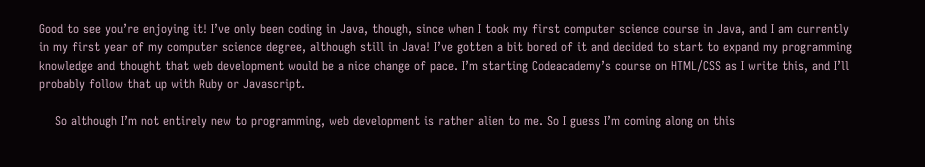Good to see you’re enjoying it! I’ve only been coding in Java, though, since when I took my first computer science course in Java, and I am currently in my first year of my computer science degree, although still in Java! I’ve gotten a bit bored of it and decided to start to expand my programming knowledge and thought that web development would be a nice change of pace. I’m starting Codeacademy’s course on HTML/CSS as I write this, and I’ll probably follow that up with Ruby or Javascript.

    So although I’m not entirely new to programming, web development is rather alien to me. So I guess I’m coming along on this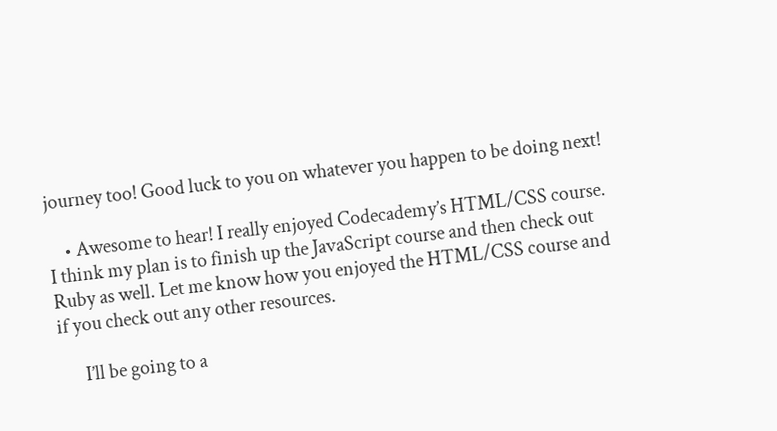journey too! Good luck to you on whatever you happen to be doing next!

    • Awesome to hear! I really enjoyed Codecademy’s HTML/CSS course. I think my plan is to finish up the JavaScript course and then check out Ruby as well. Let me know how you enjoyed the HTML/CSS course and if you check out any other resources.

      I’ll be going to a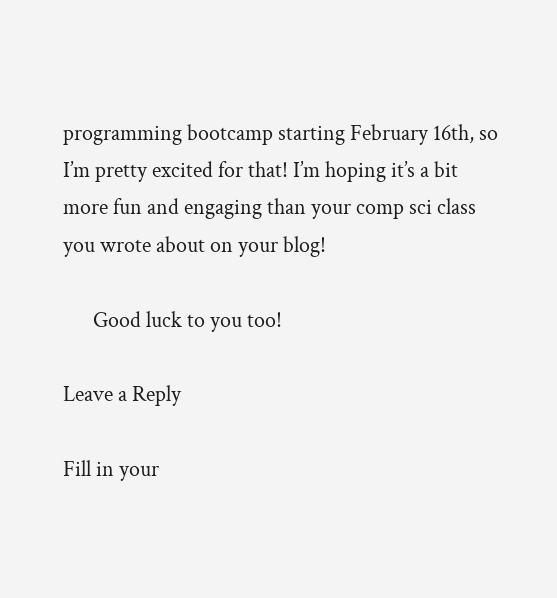programming bootcamp starting February 16th, so I’m pretty excited for that! I’m hoping it’s a bit more fun and engaging than your comp sci class you wrote about on your blog!

      Good luck to you too!

Leave a Reply

Fill in your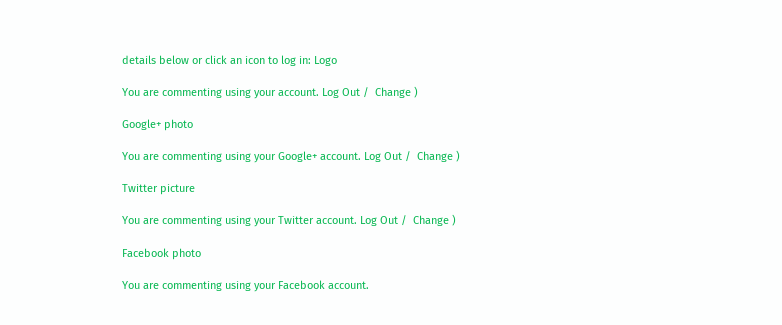details below or click an icon to log in: Logo

You are commenting using your account. Log Out /  Change )

Google+ photo

You are commenting using your Google+ account. Log Out /  Change )

Twitter picture

You are commenting using your Twitter account. Log Out /  Change )

Facebook photo

You are commenting using your Facebook account.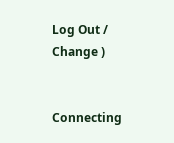Log Out /  Change )


Connecting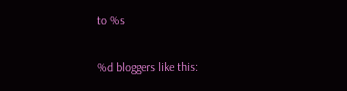to %s

%d bloggers like this: